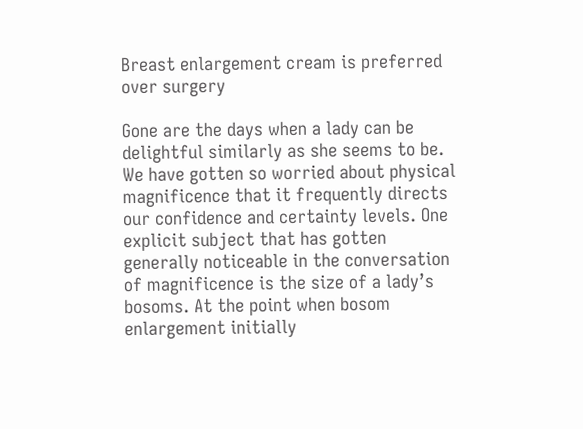Breast enlargement cream is preferred over surgery

Gone are the days when a lady can be delightful similarly as she seems to be. We have gotten so worried about physical magnificence that it frequently directs our confidence and certainty levels. One explicit subject that has gotten generally noticeable in the conversation of magnificence is the size of a lady’s bosoms. At the point when bosom enlargement initially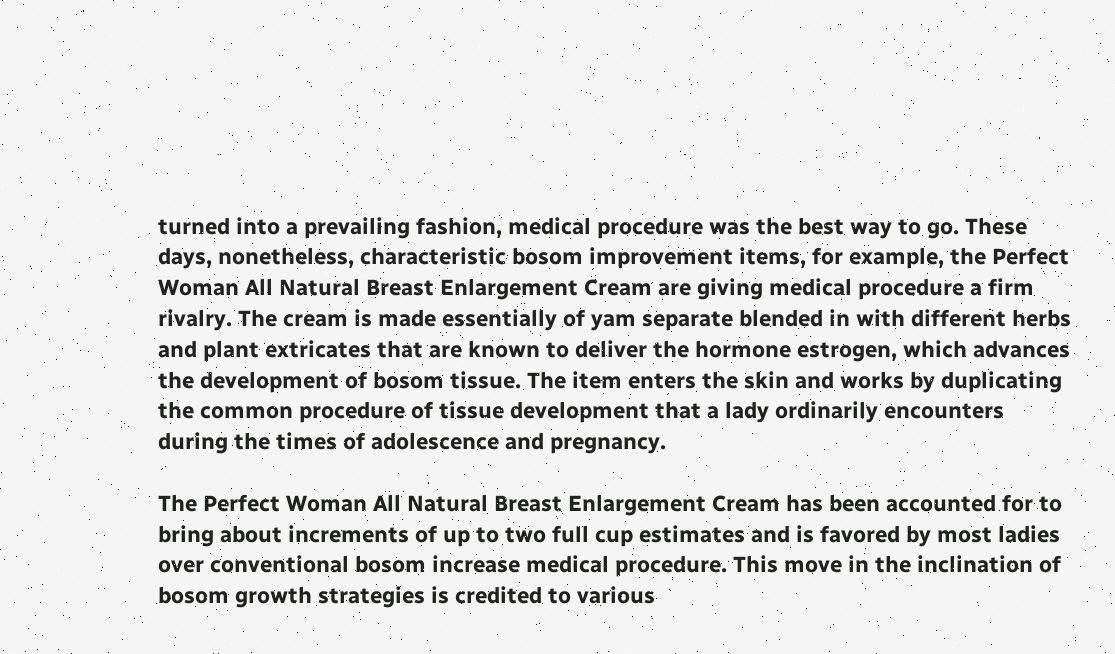turned into a prevailing fashion, medical procedure was the best way to go. These days, nonetheless, characteristic bosom improvement items, for example, the Perfect Woman All Natural Breast Enlargement Cream are giving medical procedure a firm rivalry. The cream is made essentially of yam separate blended in with different herbs and plant extricates that are known to deliver the hormone estrogen, which advances the development of bosom tissue. The item enters the skin and works by duplicating the common procedure of tissue development that a lady ordinarily encounters during the times of adolescence and pregnancy.

The Perfect Woman All Natural Breast Enlargement Cream has been accounted for to bring about increments of up to two full cup estimates and is favored by most ladies over conventional bosom increase medical procedure. This move in the inclination of bosom growth strategies is credited to various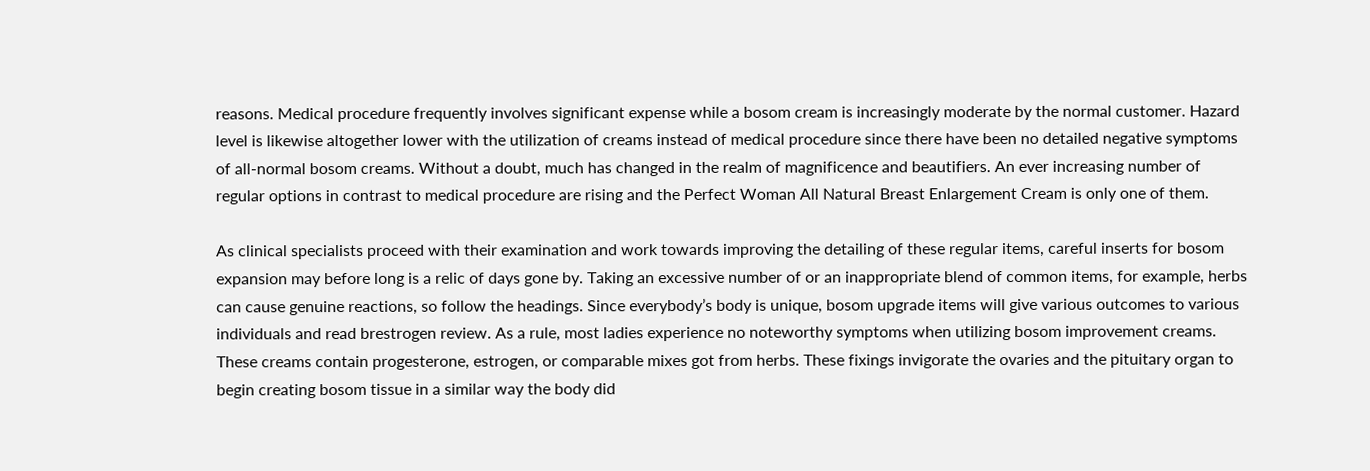reasons. Medical procedure frequently involves significant expense while a bosom cream is increasingly moderate by the normal customer. Hazard level is likewise altogether lower with the utilization of creams instead of medical procedure since there have been no detailed negative symptoms of all-normal bosom creams. Without a doubt, much has changed in the realm of magnificence and beautifiers. An ever increasing number of regular options in contrast to medical procedure are rising and the Perfect Woman All Natural Breast Enlargement Cream is only one of them.

As clinical specialists proceed with their examination and work towards improving the detailing of these regular items, careful inserts for bosom expansion may before long is a relic of days gone by. Taking an excessive number of or an inappropriate blend of common items, for example, herbs can cause genuine reactions, so follow the headings. Since everybody’s body is unique, bosom upgrade items will give various outcomes to various individuals and read brestrogen review. As a rule, most ladies experience no noteworthy symptoms when utilizing bosom improvement creams. These creams contain progesterone, estrogen, or comparable mixes got from herbs. These fixings invigorate the ovaries and the pituitary organ to begin creating bosom tissue in a similar way the body did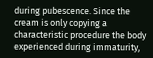during pubescence. Since the cream is only copying a characteristic procedure the body experienced during immaturity,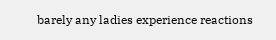barely any ladies experience reactions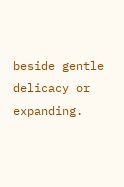beside gentle delicacy or expanding.